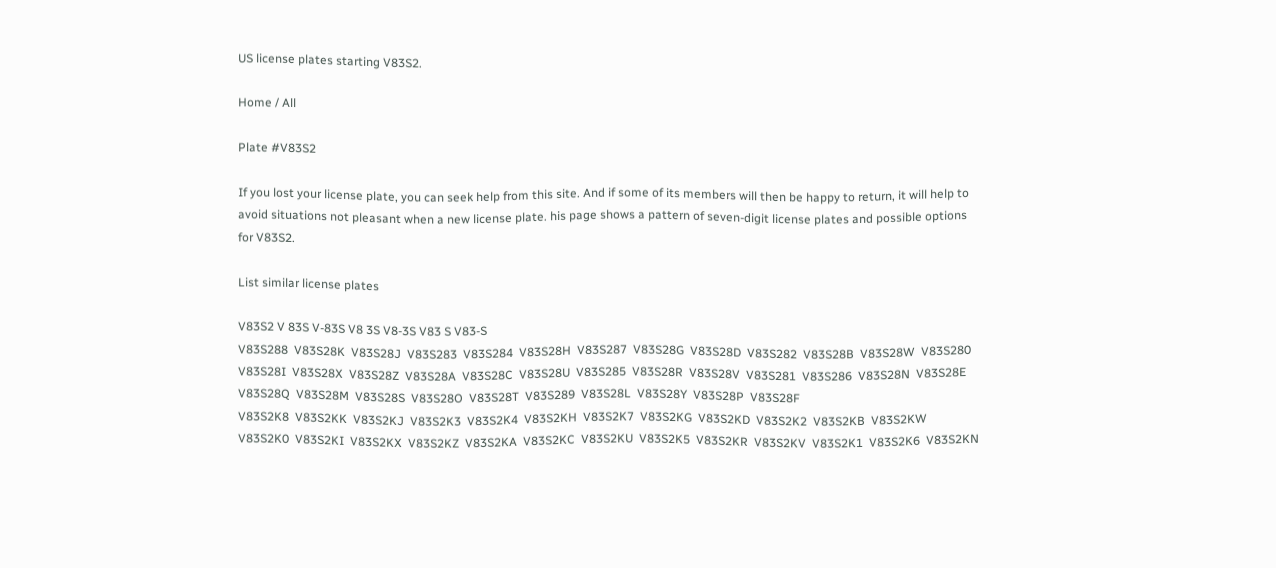US license plates starting V83S2.

Home / All

Plate #V83S2

If you lost your license plate, you can seek help from this site. And if some of its members will then be happy to return, it will help to avoid situations not pleasant when a new license plate. his page shows a pattern of seven-digit license plates and possible options for V83S2.

List similar license plates

V83S2 V 83S V-83S V8 3S V8-3S V83 S V83-S
V83S288  V83S28K  V83S28J  V83S283  V83S284  V83S28H  V83S287  V83S28G  V83S28D  V83S282  V83S28B  V83S28W  V83S280  V83S28I  V83S28X  V83S28Z  V83S28A  V83S28C  V83S28U  V83S285  V83S28R  V83S28V  V83S281  V83S286  V83S28N  V83S28E  V83S28Q  V83S28M  V83S28S  V83S28O  V83S28T  V83S289  V83S28L  V83S28Y  V83S28P  V83S28F
V83S2K8  V83S2KK  V83S2KJ  V83S2K3  V83S2K4  V83S2KH  V83S2K7  V83S2KG  V83S2KD  V83S2K2  V83S2KB  V83S2KW  V83S2K0  V83S2KI  V83S2KX  V83S2KZ  V83S2KA  V83S2KC  V83S2KU  V83S2K5  V83S2KR  V83S2KV  V83S2K1  V83S2K6  V83S2KN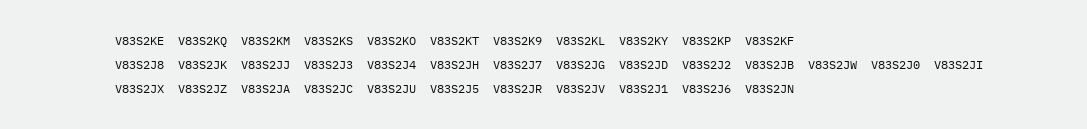V83S2KE  V83S2KQ  V83S2KM  V83S2KS  V83S2KO  V83S2KT  V83S2K9  V83S2KL  V83S2KY  V83S2KP  V83S2KF
V83S2J8  V83S2JK  V83S2JJ  V83S2J3  V83S2J4  V83S2JH  V83S2J7  V83S2JG  V83S2JD  V83S2J2  V83S2JB  V83S2JW  V83S2J0  V83S2JI  V83S2JX  V83S2JZ  V83S2JA  V83S2JC  V83S2JU  V83S2J5  V83S2JR  V83S2JV  V83S2J1  V83S2J6  V83S2JN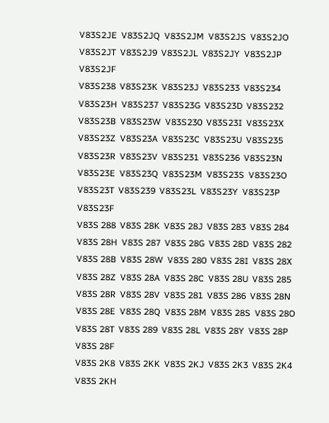V83S2JE  V83S2JQ  V83S2JM  V83S2JS  V83S2JO  V83S2JT  V83S2J9  V83S2JL  V83S2JY  V83S2JP  V83S2JF
V83S238  V83S23K  V83S23J  V83S233  V83S234  V83S23H  V83S237  V83S23G  V83S23D  V83S232  V83S23B  V83S23W  V83S230  V83S23I  V83S23X  V83S23Z  V83S23A  V83S23C  V83S23U  V83S235  V83S23R  V83S23V  V83S231  V83S236  V83S23N  V83S23E  V83S23Q  V83S23M  V83S23S  V83S23O  V83S23T  V83S239  V83S23L  V83S23Y  V83S23P  V83S23F
V83S 288  V83S 28K  V83S 28J  V83S 283  V83S 284  V83S 28H  V83S 287  V83S 28G  V83S 28D  V83S 282  V83S 28B  V83S 28W  V83S 280  V83S 28I  V83S 28X  V83S 28Z  V83S 28A  V83S 28C  V83S 28U  V83S 285  V83S 28R  V83S 28V  V83S 281  V83S 286  V83S 28N  V83S 28E  V83S 28Q  V83S 28M  V83S 28S  V83S 28O  V83S 28T  V83S 289  V83S 28L  V83S 28Y  V83S 28P  V83S 28F
V83S 2K8  V83S 2KK  V83S 2KJ  V83S 2K3  V83S 2K4  V83S 2KH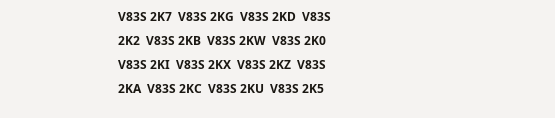V83S 2K7  V83S 2KG  V83S 2KD  V83S 2K2  V83S 2KB  V83S 2KW  V83S 2K0  V83S 2KI  V83S 2KX  V83S 2KZ  V83S 2KA  V83S 2KC  V83S 2KU  V83S 2K5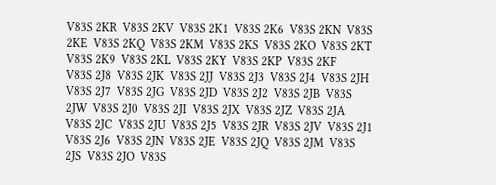V83S 2KR  V83S 2KV  V83S 2K1  V83S 2K6  V83S 2KN  V83S 2KE  V83S 2KQ  V83S 2KM  V83S 2KS  V83S 2KO  V83S 2KT  V83S 2K9  V83S 2KL  V83S 2KY  V83S 2KP  V83S 2KF
V83S 2J8  V83S 2JK  V83S 2JJ  V83S 2J3  V83S 2J4  V83S 2JH  V83S 2J7  V83S 2JG  V83S 2JD  V83S 2J2  V83S 2JB  V83S 2JW  V83S 2J0  V83S 2JI  V83S 2JX  V83S 2JZ  V83S 2JA  V83S 2JC  V83S 2JU  V83S 2J5  V83S 2JR  V83S 2JV  V83S 2J1  V83S 2J6  V83S 2JN  V83S 2JE  V83S 2JQ  V83S 2JM  V83S 2JS  V83S 2JO  V83S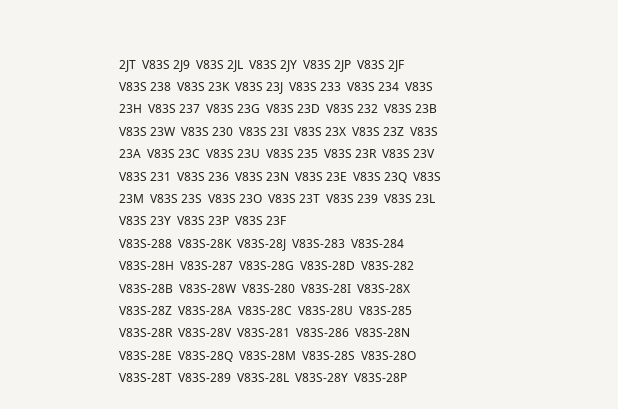2JT  V83S 2J9  V83S 2JL  V83S 2JY  V83S 2JP  V83S 2JF
V83S 238  V83S 23K  V83S 23J  V83S 233  V83S 234  V83S 23H  V83S 237  V83S 23G  V83S 23D  V83S 232  V83S 23B  V83S 23W  V83S 230  V83S 23I  V83S 23X  V83S 23Z  V83S 23A  V83S 23C  V83S 23U  V83S 235  V83S 23R  V83S 23V  V83S 231  V83S 236  V83S 23N  V83S 23E  V83S 23Q  V83S 23M  V83S 23S  V83S 23O  V83S 23T  V83S 239  V83S 23L  V83S 23Y  V83S 23P  V83S 23F
V83S-288  V83S-28K  V83S-28J  V83S-283  V83S-284  V83S-28H  V83S-287  V83S-28G  V83S-28D  V83S-282  V83S-28B  V83S-28W  V83S-280  V83S-28I  V83S-28X  V83S-28Z  V83S-28A  V83S-28C  V83S-28U  V83S-285  V83S-28R  V83S-28V  V83S-281  V83S-286  V83S-28N  V83S-28E  V83S-28Q  V83S-28M  V83S-28S  V83S-28O  V83S-28T  V83S-289  V83S-28L  V83S-28Y  V83S-28P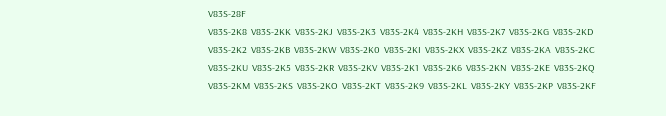V83S-28F
V83S-2K8  V83S-2KK  V83S-2KJ  V83S-2K3  V83S-2K4  V83S-2KH  V83S-2K7  V83S-2KG  V83S-2KD  V83S-2K2  V83S-2KB  V83S-2KW  V83S-2K0  V83S-2KI  V83S-2KX  V83S-2KZ  V83S-2KA  V83S-2KC  V83S-2KU  V83S-2K5  V83S-2KR  V83S-2KV  V83S-2K1  V83S-2K6  V83S-2KN  V83S-2KE  V83S-2KQ  V83S-2KM  V83S-2KS  V83S-2KO  V83S-2KT  V83S-2K9  V83S-2KL  V83S-2KY  V83S-2KP  V83S-2KF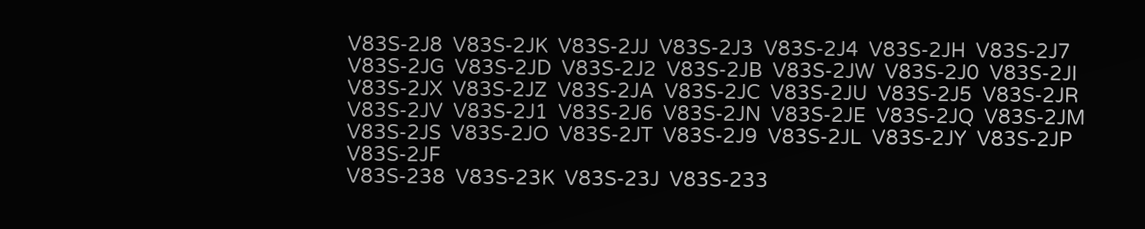V83S-2J8  V83S-2JK  V83S-2JJ  V83S-2J3  V83S-2J4  V83S-2JH  V83S-2J7  V83S-2JG  V83S-2JD  V83S-2J2  V83S-2JB  V83S-2JW  V83S-2J0  V83S-2JI  V83S-2JX  V83S-2JZ  V83S-2JA  V83S-2JC  V83S-2JU  V83S-2J5  V83S-2JR  V83S-2JV  V83S-2J1  V83S-2J6  V83S-2JN  V83S-2JE  V83S-2JQ  V83S-2JM  V83S-2JS  V83S-2JO  V83S-2JT  V83S-2J9  V83S-2JL  V83S-2JY  V83S-2JP  V83S-2JF
V83S-238  V83S-23K  V83S-23J  V83S-233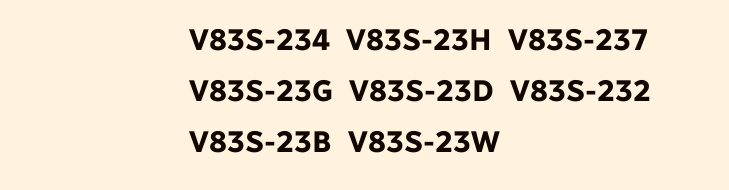V83S-234  V83S-23H  V83S-237  V83S-23G  V83S-23D  V83S-232  V83S-23B  V83S-23W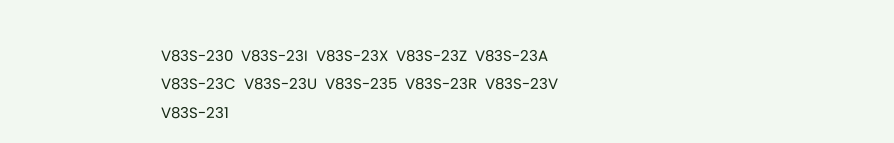V83S-230  V83S-23I  V83S-23X  V83S-23Z  V83S-23A  V83S-23C  V83S-23U  V83S-235  V83S-23R  V83S-23V  V83S-231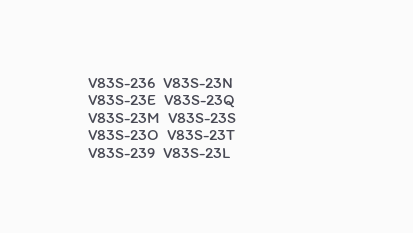V83S-236  V83S-23N  V83S-23E  V83S-23Q  V83S-23M  V83S-23S  V83S-23O  V83S-23T  V83S-239  V83S-23L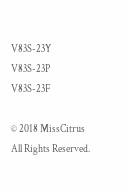V83S-23Y  V83S-23P  V83S-23F

© 2018 MissCitrus All Rights Reserved.